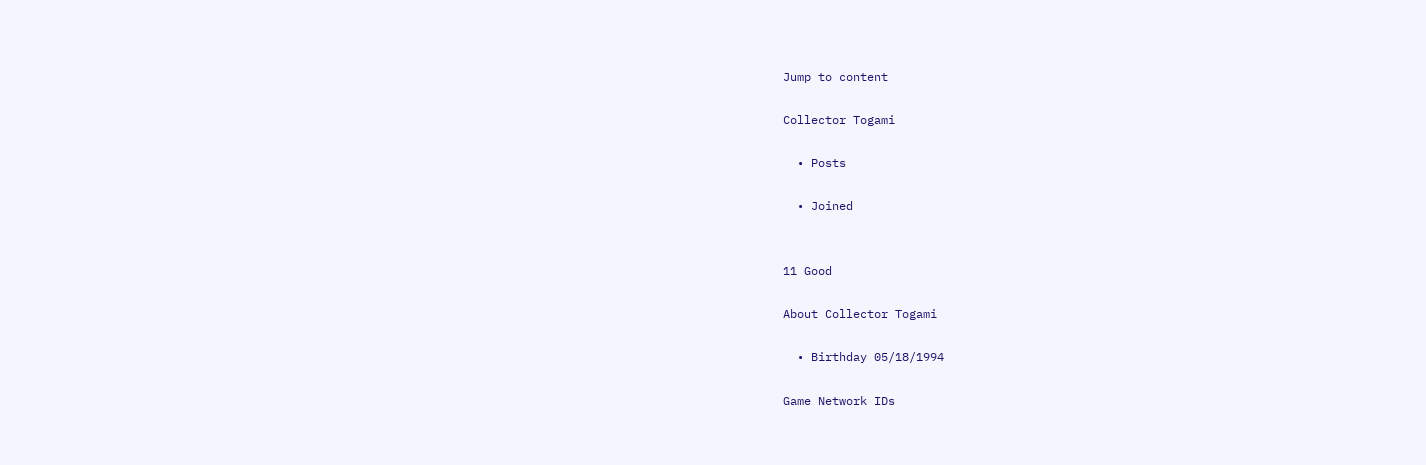Jump to content

Collector Togami

  • Posts

  • Joined


11 Good

About Collector Togami

  • Birthday 05/18/1994

Game Network IDs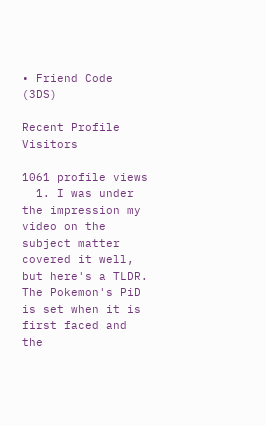• Friend Code (3DS)

Recent Profile Visitors

1061 profile views
  1. I was under the impression my video on the subject matter covered it well, but here's a TLDR. The Pokemon's PiD is set when it is first faced and the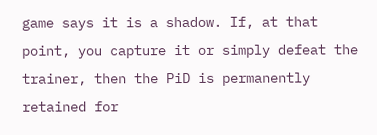game says it is a shadow. If, at that point, you capture it or simply defeat the trainer, then the PiD is permanently retained for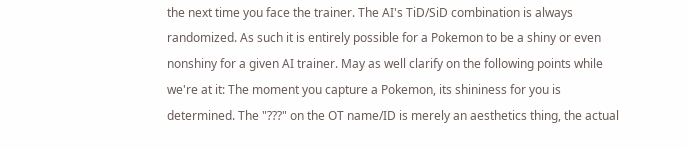the next time you face the trainer. The AI's TiD/SiD combination is always randomized. As such it is entirely possible for a Pokemon to be a shiny or even nonshiny for a given AI trainer. May as well clarify on the following points while we're at it: The moment you capture a Pokemon, its shininess for you is determined. The "???" on the OT name/ID is merely an aesthetics thing, the actual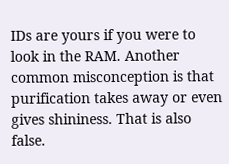IDs are yours if you were to look in the RAM. Another common misconception is that purification takes away or even gives shininess. That is also false.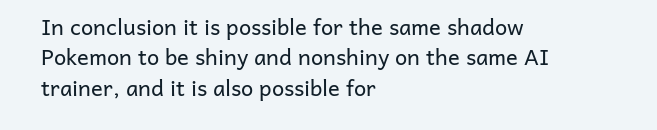In conclusion it is possible for the same shadow Pokemon to be shiny and nonshiny on the same AI trainer, and it is also possible for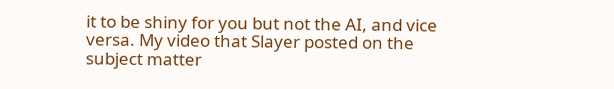it to be shiny for you but not the AI, and vice versa. My video that Slayer posted on the subject matter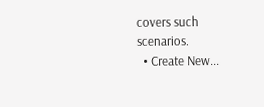covers such scenarios.
  • Create New...